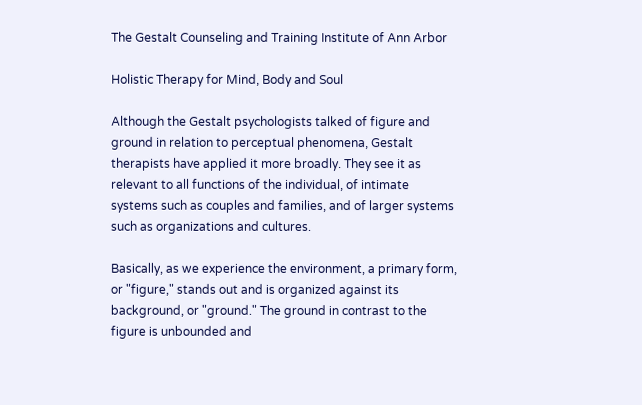The Gestalt Counseling and Training Institute of Ann Arbor

Holistic Therapy for Mind, Body and Soul

Although the Gestalt psychologists talked of figure and ground in relation to perceptual phenomena, Gestalt therapists have applied it more broadly. They see it as relevant to all functions of the individual, of intimate systems such as couples and families, and of larger systems such as organizations and cultures.

Basically, as we experience the environment, a primary form, or "figure," stands out and is organized against its background, or "ground." The ground in contrast to the figure is unbounded and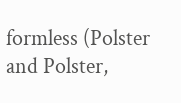formless (Polster and Polster,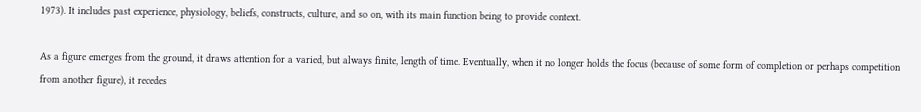1973). It includes past experience, physiology, beliefs, constructs, culture, and so on, with its main function being to provide context.

As a figure emerges from the ground, it draws attention for a varied, but always finite, length of time. Eventually, when it no longer holds the focus (because of some form of completion or perhaps competition from another figure), it recedes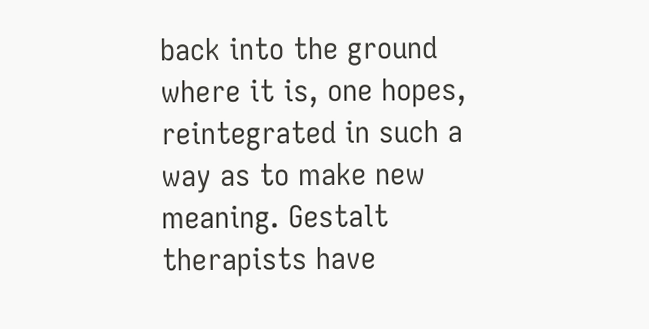back into the ground where it is, one hopes, reintegrated in such a way as to make new meaning. Gestalt therapists have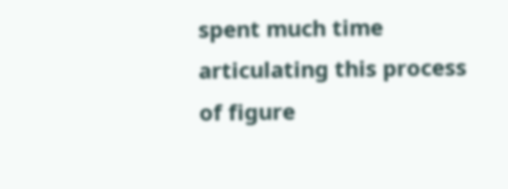spent much time articulating this process of figure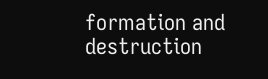formation and destruction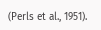(Perls et al., 1951).